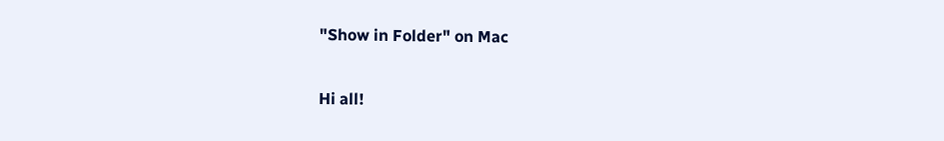"Show in Folder" on Mac

Hi all!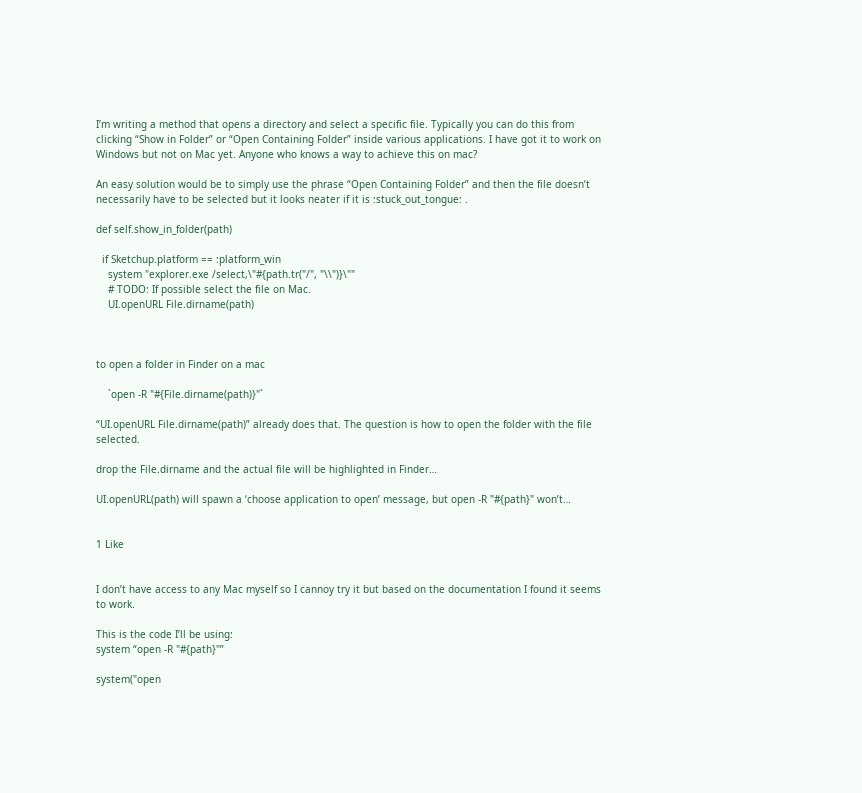I’m writing a method that opens a directory and select a specific file. Typically you can do this from clicking “Show in Folder” or “Open Containing Folder” inside various applications. I have got it to work on Windows but not on Mac yet. Anyone who knows a way to achieve this on mac?

An easy solution would be to simply use the phrase “Open Containing Folder” and then the file doesn’t necessarily have to be selected but it looks neater if it is :stuck_out_tongue: .

def self.show_in_folder(path)

  if Sketchup.platform == :platform_win
    system "explorer.exe /select,\"#{path.tr("/", "\\")}\""
    # TODO: If possible select the file on Mac.
    UI.openURL File.dirname(path)



to open a folder in Finder on a mac

    `open -R "#{File.dirname(path)}"`

“UI.openURL File.dirname(path)” already does that. The question is how to open the folder with the file selected.

drop the File.dirname and the actual file will be highlighted in Finder…

UI.openURL(path) will spawn a ‘choose application to open’ message, but open -R "#{path}" won’t…


1 Like


I don’t have access to any Mac myself so I cannoy try it but based on the documentation I found it seems to work.

This is the code I’ll be using:
system “open -R "#{path}"”

system("open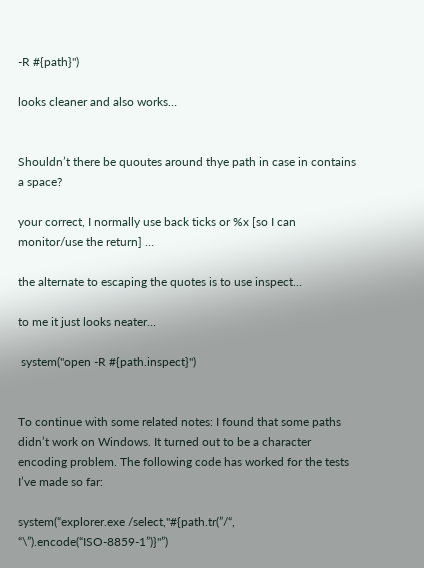-R #{path}")

looks cleaner and also works…


Shouldn’t there be quoutes around thye path in case in contains a space?

your correct, I normally use back ticks or %x [so I can monitor/use the return] …

the alternate to escaping the quotes is to use inspect…

to me it just looks neater…

 system("open -R #{path.inspect}")


To continue with some related notes: I found that some paths didn’t work on Windows. It turned out to be a character encoding problem. The following code has worked for the tests I’ve made so far:

system(“explorer.exe /select,"#{path.tr(”/“, “\”).encode(“ISO-8859-1”)}"”)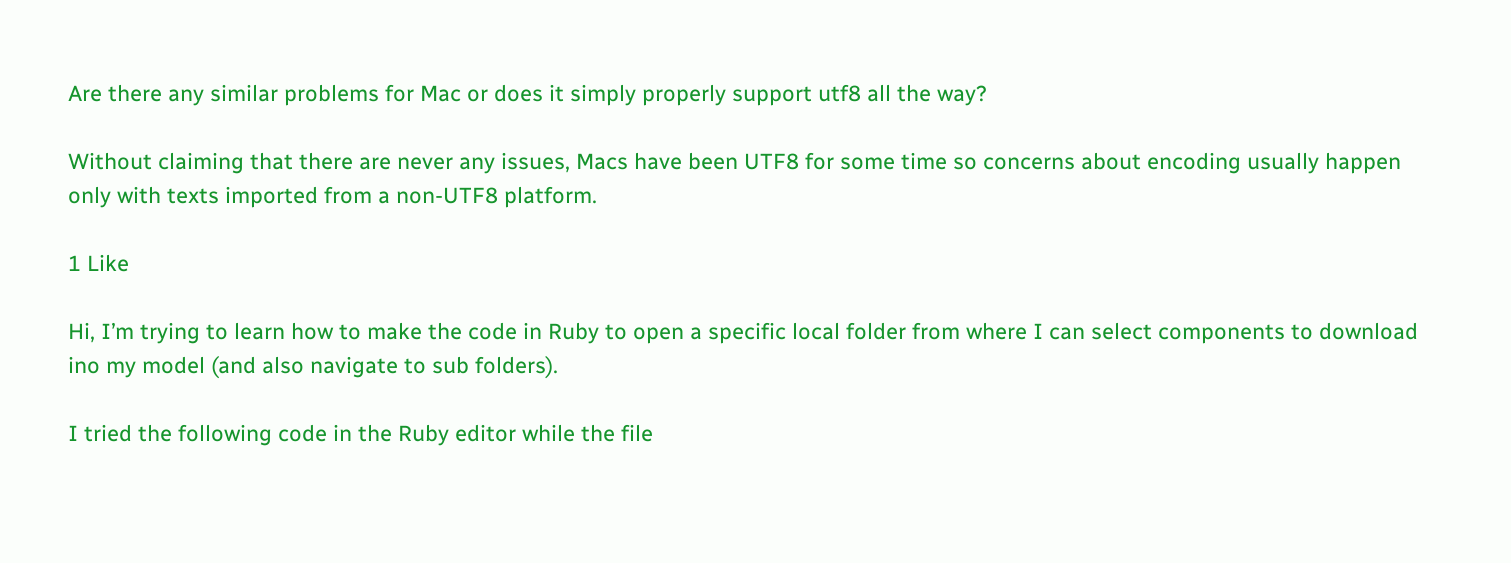Are there any similar problems for Mac or does it simply properly support utf8 all the way?

Without claiming that there are never any issues, Macs have been UTF8 for some time so concerns about encoding usually happen only with texts imported from a non-UTF8 platform.

1 Like

Hi, I’m trying to learn how to make the code in Ruby to open a specific local folder from where I can select components to download ino my model (and also navigate to sub folders).

I tried the following code in the Ruby editor while the file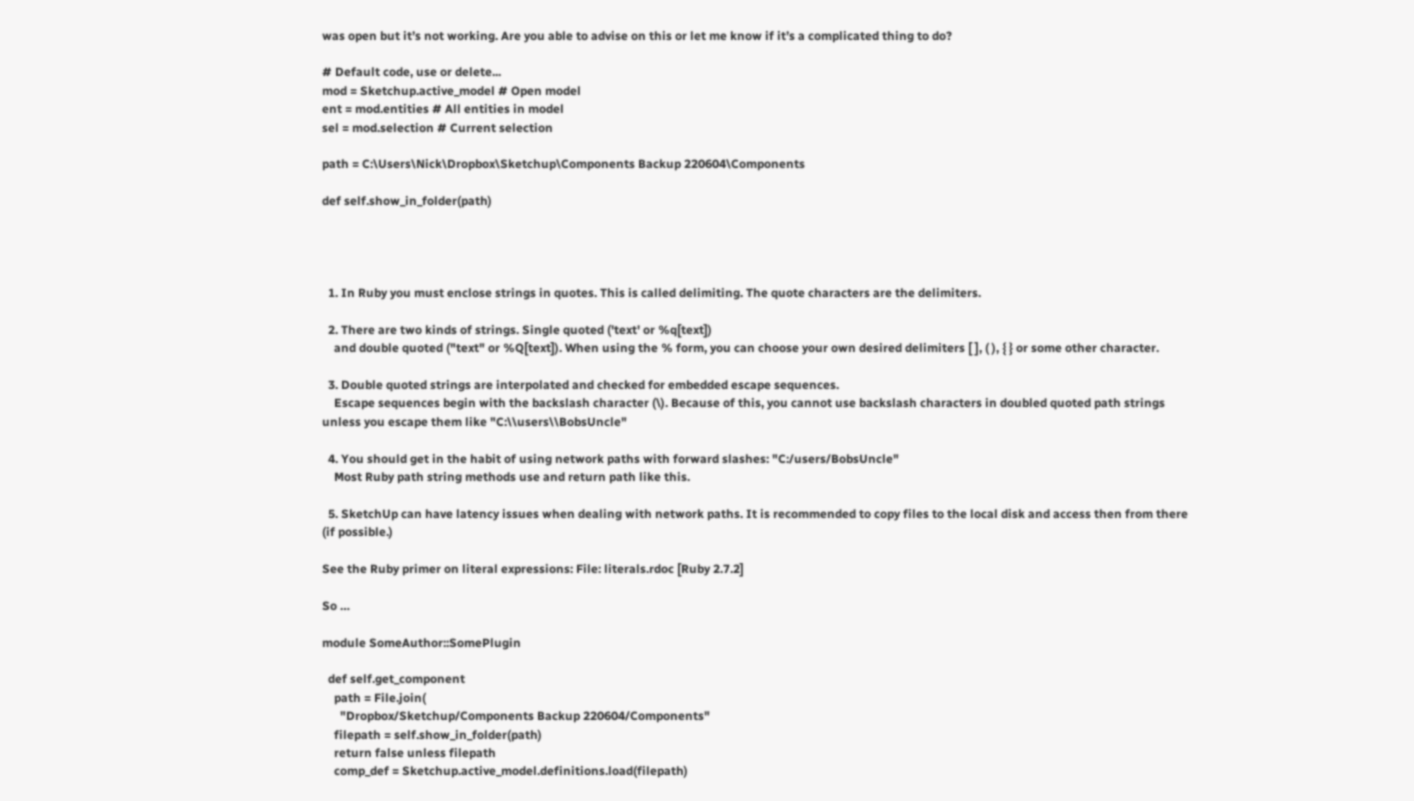was open but it’s not working. Are you able to advise on this or let me know if it’s a complicated thing to do?

# Default code, use or delete...
mod = Sketchup.active_model # Open model
ent = mod.entities # All entities in model
sel = mod.selection # Current selection

path = C:\Users\Nick\Dropbox\Sketchup\Components Backup 220604\Components

def self.show_in_folder(path)




  1. In Ruby you must enclose strings in quotes. This is called delimiting. The quote characters are the delimiters.

  2. There are two kinds of strings. Single quoted ('text' or %q[text])
    and double quoted ("text" or %Q[text]). When using the % form, you can choose your own desired delimiters [ ], ( ), { } or some other character.

  3. Double quoted strings are interpolated and checked for embedded escape sequences.
    Escape sequences begin with the backslash character (\). Because of this, you cannot use backslash characters in doubled quoted path strings unless you escape them like "C:\\users\\BobsUncle"

  4. You should get in the habit of using network paths with forward slashes: "C:/users/BobsUncle"
    Most Ruby path string methods use and return path like this.

  5. SketchUp can have latency issues when dealing with network paths. It is recommended to copy files to the local disk and access then from there (if possible.)

See the Ruby primer on literal expressions: File: literals.rdoc [Ruby 2.7.2]

So …

module SomeAuthor::SomePlugin

  def self.get_component
    path = File.join(
      "Dropbox/Sketchup/Components Backup 220604/Components"
    filepath = self.show_in_folder(path)
    return false unless filepath
    comp_def = Sketchup.active_model.definitions.load(filepath)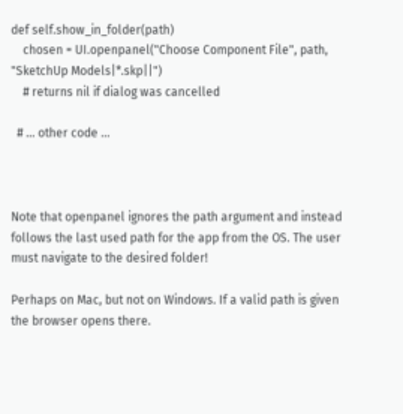def self.show_in_folder(path)
    chosen = UI.openpanel("Choose Component File", path, "SketchUp Models|*.skp||")
    # returns nil if dialog was cancelled

  # ... other code ...



Note that openpanel ignores the path argument and instead follows the last used path for the app from the OS. The user must navigate to the desired folder!

Perhaps on Mac, but not on Windows. If a valid path is given the browser opens there.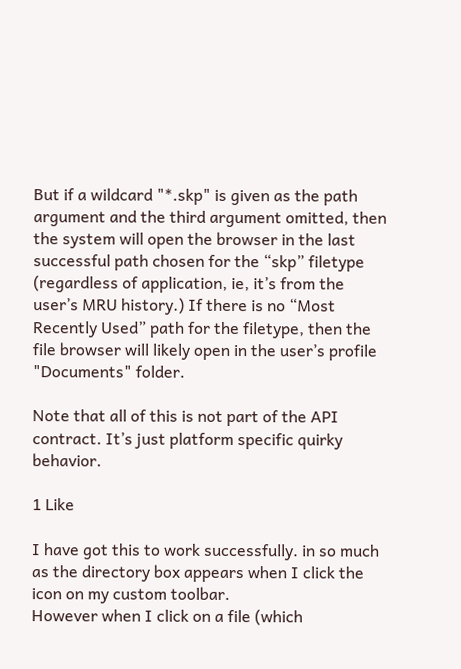But if a wildcard "*.skp" is given as the path argument and the third argument omitted, then the system will open the browser in the last successful path chosen for the “skp” filetype (regardless of application, ie, it’s from the user’s MRU history.) If there is no “Most Recently Used” path for the filetype, then the file browser will likely open in the user’s profile "Documents" folder.

Note that all of this is not part of the API contract. It’s just platform specific quirky behavior.

1 Like

I have got this to work successfully. in so much as the directory box appears when I click the icon on my custom toolbar.
However when I click on a file (which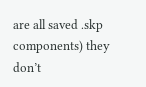are all saved .skp components) they don’t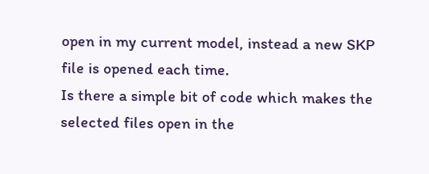open in my current model, instead a new SKP file is opened each time.
Is there a simple bit of code which makes the selected files open in the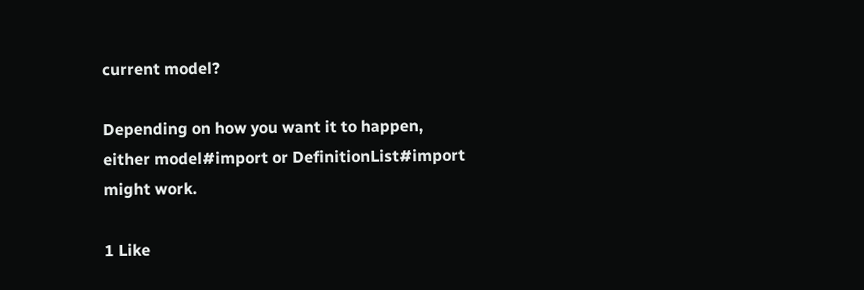current model?

Depending on how you want it to happen, either model#import or DefinitionList#import might work.

1 Like